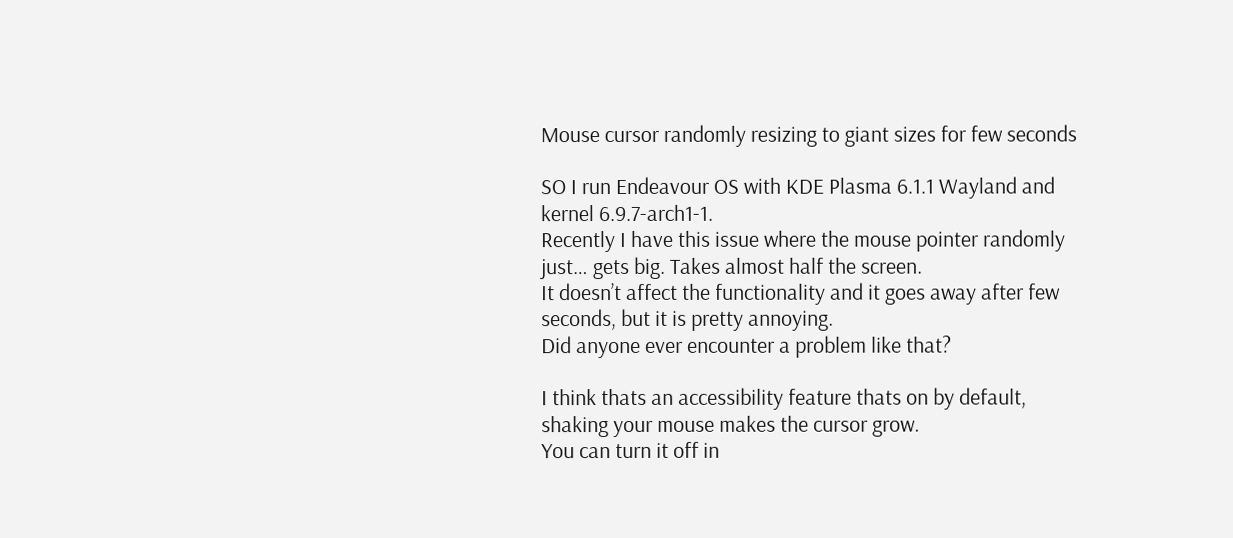Mouse cursor randomly resizing to giant sizes for few seconds

SO I run Endeavour OS with KDE Plasma 6.1.1 Wayland and kernel 6.9.7-arch1-1.
Recently I have this issue where the mouse pointer randomly just… gets big. Takes almost half the screen.
It doesn’t affect the functionality and it goes away after few seconds, but it is pretty annoying.
Did anyone ever encounter a problem like that?

I think thats an accessibility feature thats on by default, shaking your mouse makes the cursor grow.
You can turn it off in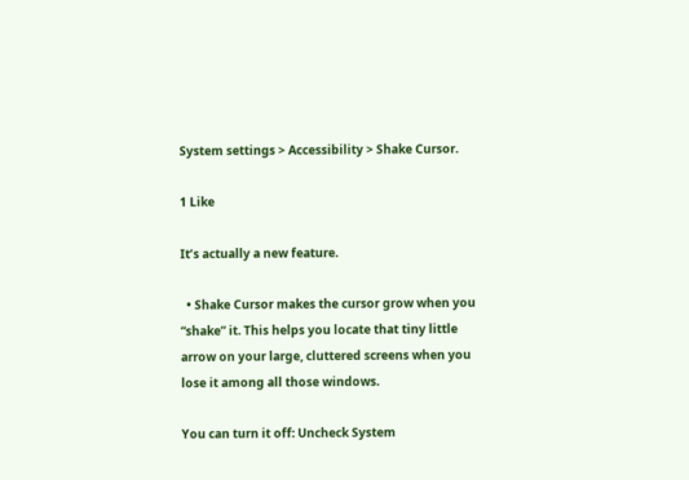System settings > Accessibility > Shake Cursor.

1 Like

It’s actually a new feature.

  • Shake Cursor makes the cursor grow when you “shake” it. This helps you locate that tiny little arrow on your large, cluttered screens when you lose it among all those windows.

You can turn it off: Uncheck System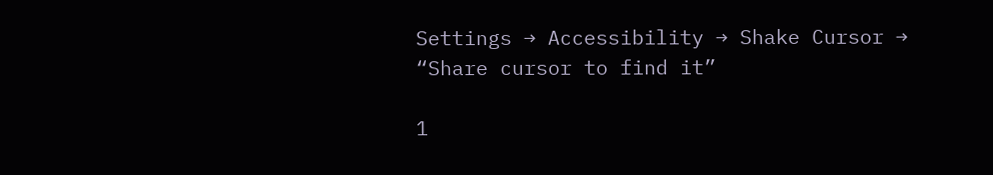Settings → Accessibility → Shake Cursor → “Share cursor to find it”

1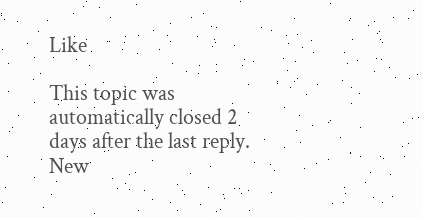Like

This topic was automatically closed 2 days after the last reply. New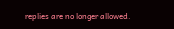replies are no longer allowed.